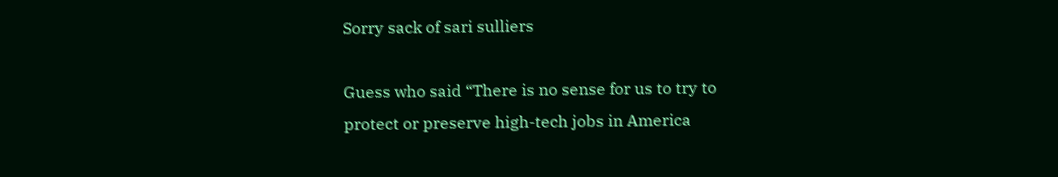Sorry sack of sari sulliers

Guess who said “There is no sense for us to try to protect or preserve high-tech jobs in America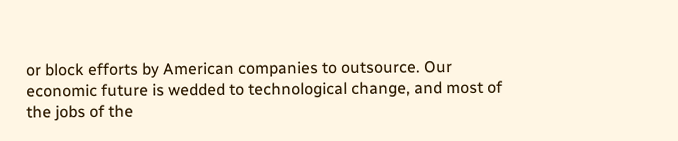or block efforts by American companies to outsource. Our economic future is wedded to technological change, and most of the jobs of the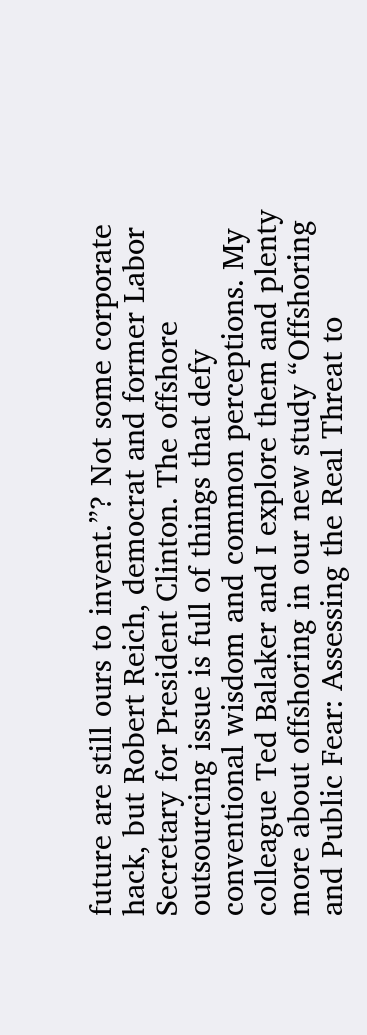future are still ours to invent.”? Not some corporate hack, but Robert Reich, democrat and former Labor Secretary for President Clinton. The offshore outsourcing issue is full of things that defy conventional wisdom and common perceptions. My colleague Ted Balaker and I explore them and plenty more about offshoring in our new study “Offshoring and Public Fear: Assessing the Real Threat to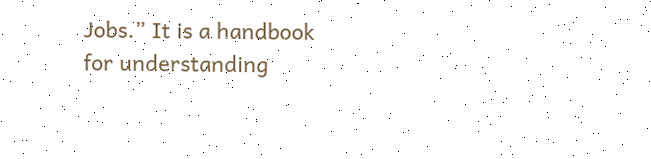Jobs.” It is a handbook for understanding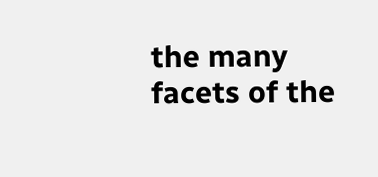the many facets of the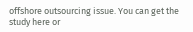offshore outsourcing issue. You can get the study here or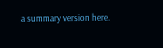a summary version here.